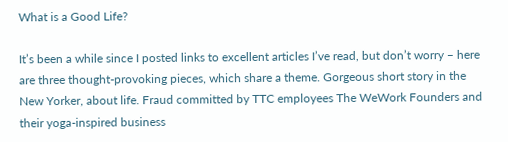What is a Good Life?

It’s been a while since I posted links to excellent articles I’ve read, but don’t worry – here are three thought-provoking pieces, which share a theme. Gorgeous short story in the New Yorker, about life. Fraud committed by TTC employees The WeWork Founders and their yoga-inspired business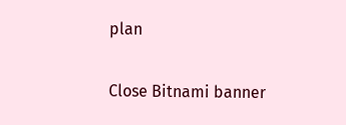plan

Close Bitnami banner